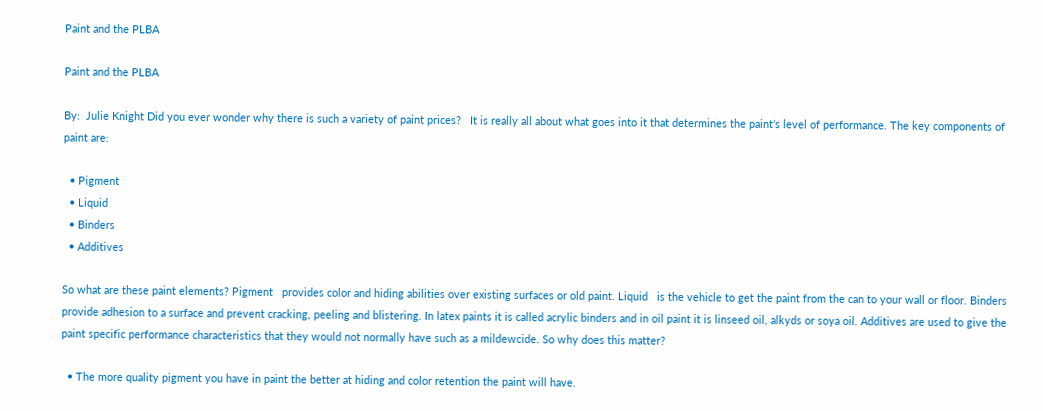Paint and the PLBA

Paint and the PLBA

By:  Julie Knight Did you ever wonder why there is such a variety of paint prices?   It is really all about what goes into it that determines the paint’s level of performance. The key components of paint are:

  • Pigment
  • Liquid
  • Binders
  • Additives

So what are these paint elements? Pigment   provides color and hiding abilities over existing surfaces or old paint. Liquid   is the vehicle to get the paint from the can to your wall or floor. Binders   provide adhesion to a surface and prevent cracking, peeling and blistering. In latex paints it is called acrylic binders and in oil paint it is linseed oil, alkyds or soya oil. Additives are used to give the paint specific performance characteristics that they would not normally have such as a mildewcide. So why does this matter?

  • The more quality pigment you have in paint the better at hiding and color retention the paint will have.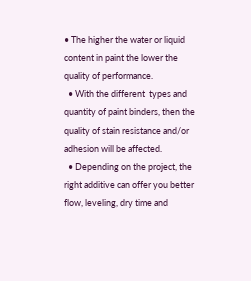• The higher the water or liquid content in paint the lower the quality of performance.
  • With the different  types and quantity of paint binders, then the quality of stain resistance and/or adhesion will be affected.
  • Depending on the project, the right additive can offer you better flow, leveling, dry time and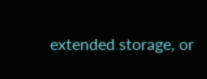extended storage, or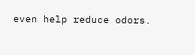even help reduce odors.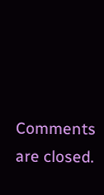Comments are closed.